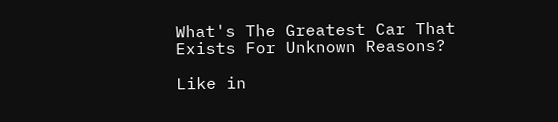What's The Greatest Car That Exists For Unknown Reasons?

Like in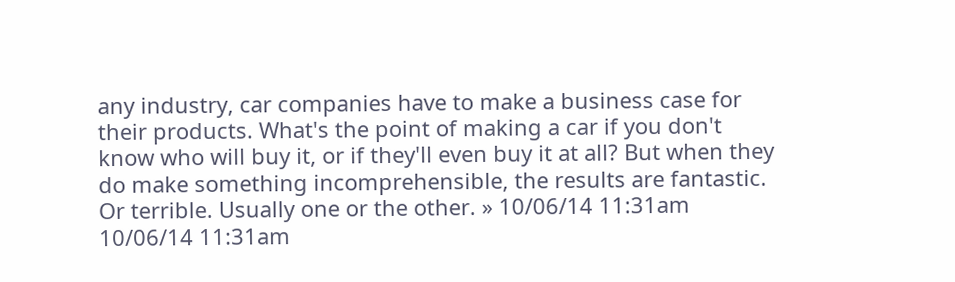any industry, car companies have to make a business case for their products. What's the point of making a car if you don't know who will buy it, or if they'll even buy it at all? But when they do make something incomprehensible, the results are fantastic. Or terrible. Usually one or the other. » 10/06/14 11:31am 10/06/14 11:31am